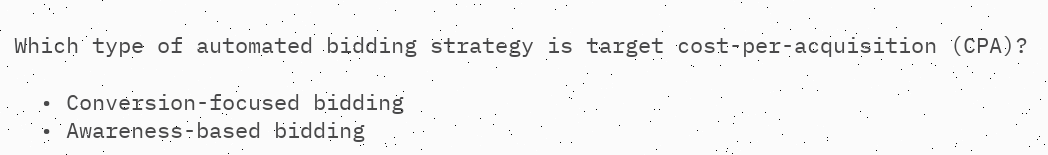Which type of automated bidding strategy is target cost-per-acquisition (CPA)?

  • Conversion-focused bidding
  • Awareness-based bidding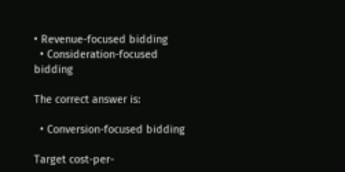• Revenue-focused bidding
  • Consideration-focused bidding

The correct answer is:

  • Conversion-focused bidding

Target cost-per-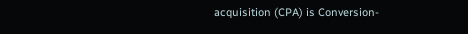acquisition (CPA) is Conversion-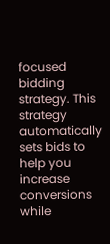focused bidding strategy. This strategy automatically sets bids to help you increase conversions while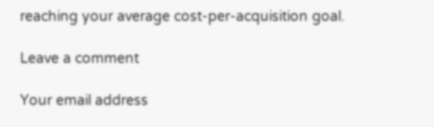reaching your average cost-per-acquisition goal.

Leave a comment

Your email address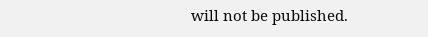will not be published.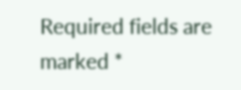Required fields are marked *